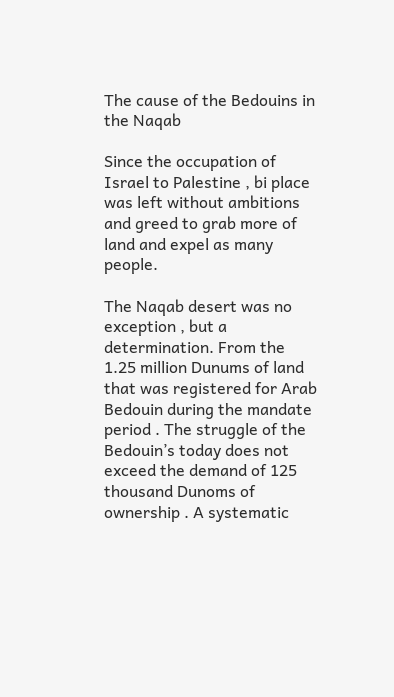The cause of the Bedouins in the Naqab

Since the occupation of Israel to Palestine , bi place was left without ambitions and greed to grab more of land and expel as many people.

The Naqab desert was no exception , but a determination. From the 1.25 million Dunums of land that was registered for Arab Bedouin during the mandate period . The struggle of the Bedouin’s today does not exceed the demand of 125 thousand Dunoms of ownership . A systematic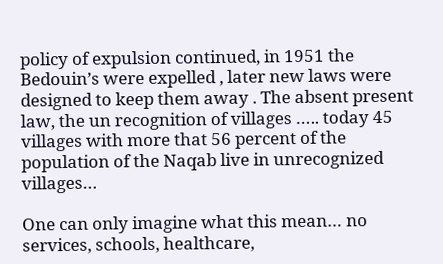policy of expulsion continued, in 1951 the Bedouin’s were expelled , later new laws were designed to keep them away . The absent present law, the un recognition of villages ….. today 45 villages with more that 56 percent of the population of the Naqab live in unrecognized villages…

One can only imagine what this mean… no services, schools, healthcare,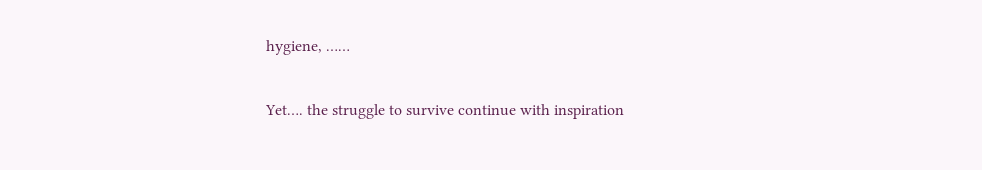hygiene, ……

Yet…. the struggle to survive continue with inspiration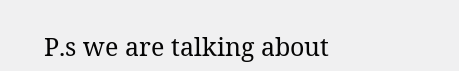P.s we are talking about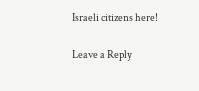Israeli citizens here!

Leave a Reply